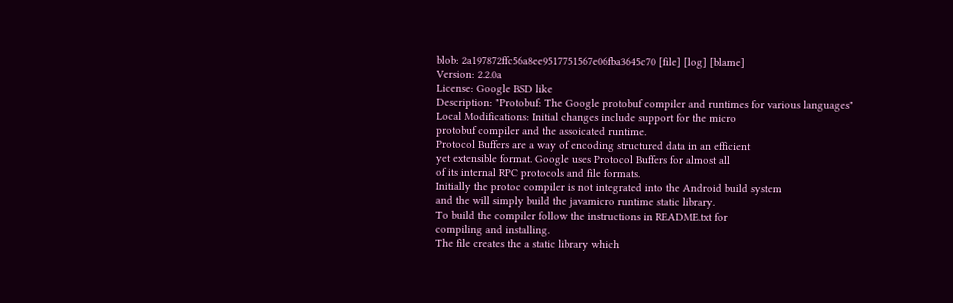blob: 2a197872ffc56a8ee9517751567e06fba3645c70 [file] [log] [blame]
Version: 2.2.0a
License: Google BSD like
Description: "Protobuf: The Google protobuf compiler and runtimes for various languages"
Local Modifications: Initial changes include support for the micro
protobuf compiler and the assoicated runtime.
Protocol Buffers are a way of encoding structured data in an efficient
yet extensible format. Google uses Protocol Buffers for almost all
of its internal RPC protocols and file formats.
Initially the protoc compiler is not integrated into the Android build system
and the will simply build the javamicro runtime static library.
To build the compiler follow the instructions in README.txt for
compiling and installing.
The file creates the a static library which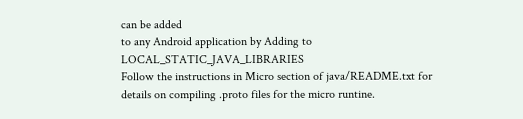can be added
to any Android application by Adding to LOCAL_STATIC_JAVA_LIBRARIES
Follow the instructions in Micro section of java/README.txt for
details on compiling .proto files for the micro runtine.